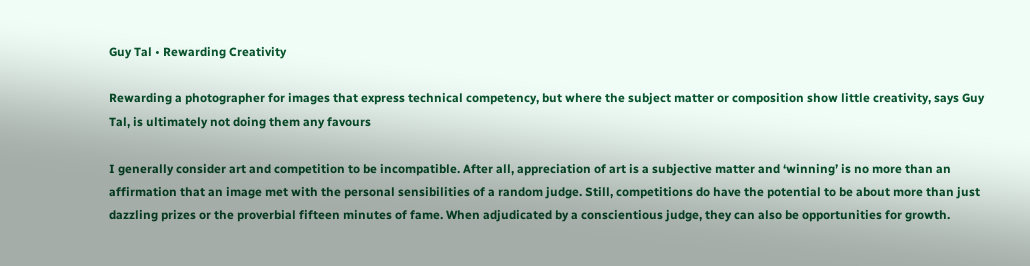Guy Tal • Rewarding Creativity

Rewarding a photographer for images that express technical competency, but where the subject matter or composition show little creativity, says Guy Tal, is ultimately not doing them any favours

I generally consider art and competition to be incompatible. After all, appreciation of art is a subjective matter and ‘winning’ is no more than an affirmation that an image met with the personal sensibilities of a random judge. Still, competitions do have the potential to be about more than just dazzling prizes or the proverbial fifteen minutes of fame. When adjudicated by a conscientious judge, they can also be opportunities for growth.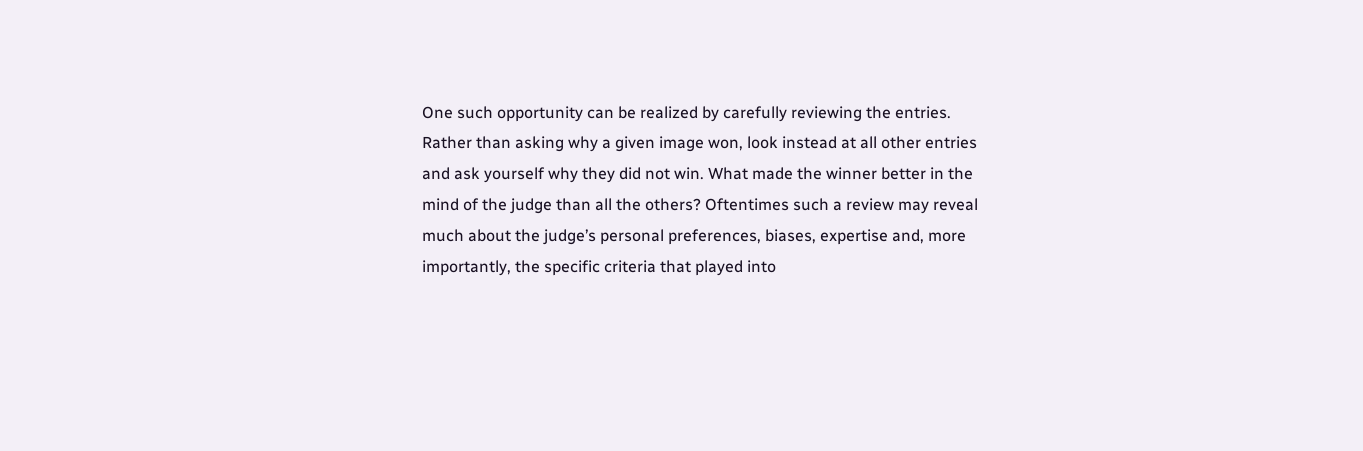One such opportunity can be realized by carefully reviewing the entries. Rather than asking why a given image won, look instead at all other entries and ask yourself why they did not win. What made the winner better in the mind of the judge than all the others? Oftentimes such a review may reveal much about the judge’s personal preferences, biases, expertise and, more importantly, the specific criteria that played into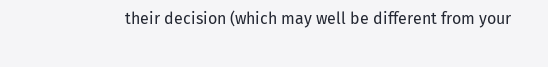their decision (which may well be different from your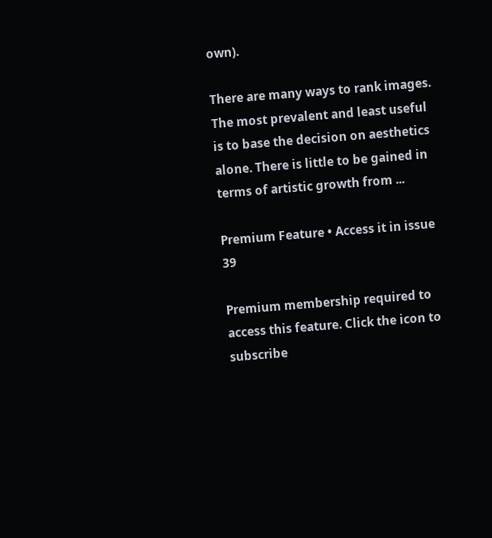own).

There are many ways to rank images. The most prevalent and least useful is to base the decision on aesthetics alone. There is little to be gained in terms of artistic growth from ...

Premium Feature • Access it in issue 39

Premium membership required to access this feature. Click the icon to subscribe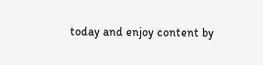today and enjoy content by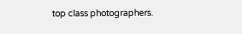top class photographers.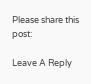Please share this post:

Leave A Reply